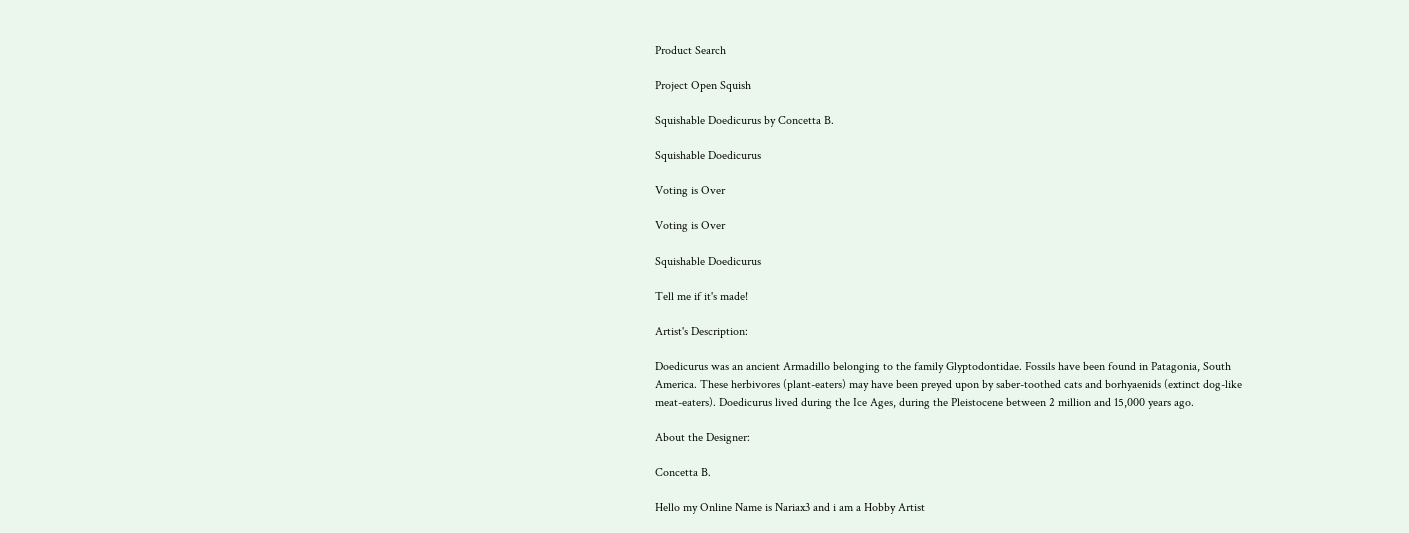Product Search

Project Open Squish

Squishable Doedicurus by Concetta B.

Squishable Doedicurus

Voting is Over

Voting is Over

Squishable Doedicurus

Tell me if it's made!

Artist's Description:

Doedicurus was an ancient Armadillo belonging to the family Glyptodontidae. Fossils have been found in Patagonia, South America. These herbivores (plant-eaters) may have been preyed upon by saber-toothed cats and borhyaenids (extinct dog-like meat-eaters). Doedicurus lived during the Ice Ages, during the Pleistocene between 2 million and 15,000 years ago.

About the Designer:

Concetta B.

Hello my Online Name is Nariax3 and i am a Hobby Artist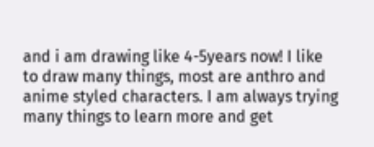and i am drawing like 4-5years now! I like to draw many things, most are anthro and anime styled characters. I am always trying many things to learn more and get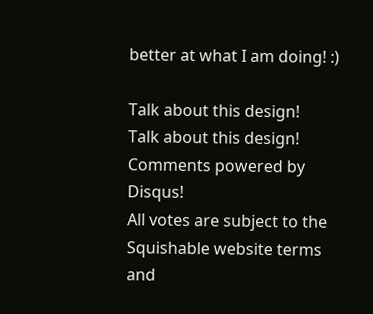better at what I am doing! :)

Talk about this design!
Talk about this design!
Comments powered by Disqus!
All votes are subject to the Squishable website terms and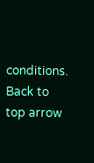conditions.
Back to top arrow